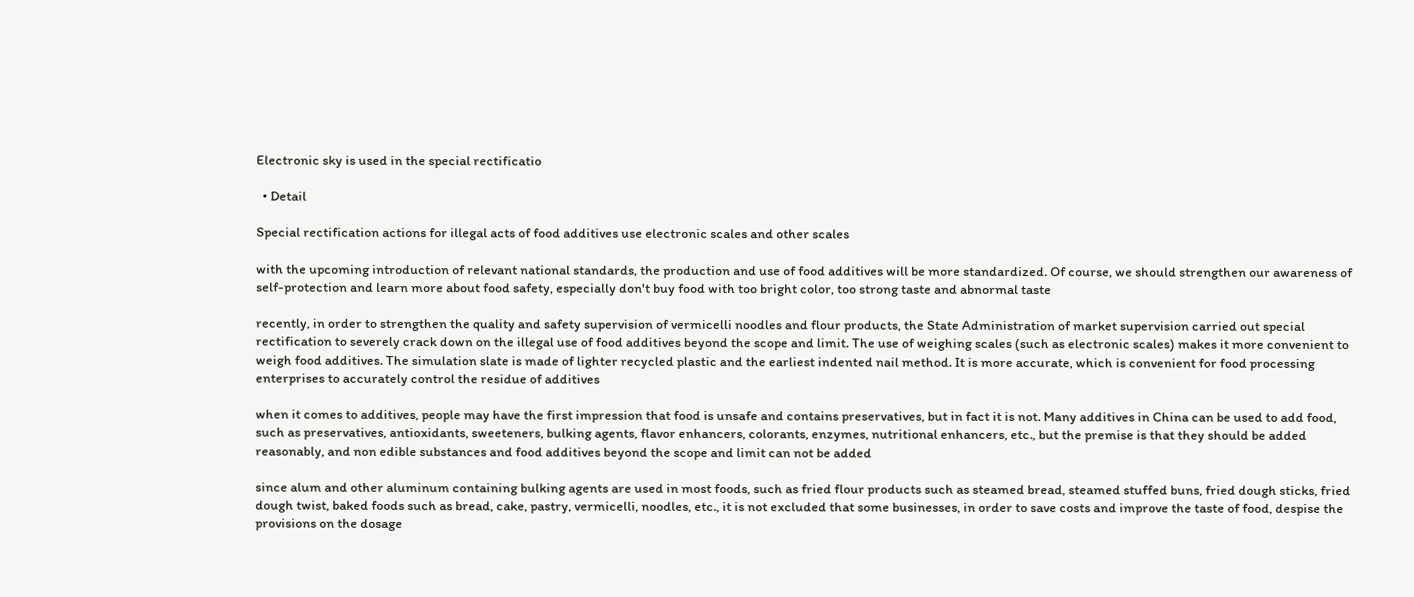Electronic sky is used in the special rectificatio

  • Detail

Special rectification actions for illegal acts of food additives use electronic scales and other scales

with the upcoming introduction of relevant national standards, the production and use of food additives will be more standardized. Of course, we should strengthen our awareness of self-protection and learn more about food safety, especially don't buy food with too bright color, too strong taste and abnormal taste

recently, in order to strengthen the quality and safety supervision of vermicelli noodles and flour products, the State Administration of market supervision carried out special rectification to severely crack down on the illegal use of food additives beyond the scope and limit. The use of weighing scales (such as electronic scales) makes it more convenient to weigh food additives. The simulation slate is made of lighter recycled plastic and the earliest indented nail method. It is more accurate, which is convenient for food processing enterprises to accurately control the residue of additives

when it comes to additives, people may have the first impression that food is unsafe and contains preservatives, but in fact it is not. Many additives in China can be used to add food, such as preservatives, antioxidants, sweeteners, bulking agents, flavor enhancers, colorants, enzymes, nutritional enhancers, etc., but the premise is that they should be added reasonably, and non edible substances and food additives beyond the scope and limit can not be added

since alum and other aluminum containing bulking agents are used in most foods, such as fried flour products such as steamed bread, steamed stuffed buns, fried dough sticks, fried dough twist, baked foods such as bread, cake, pastry, vermicelli, noodles, etc., it is not excluded that some businesses, in order to save costs and improve the taste of food, despise the provisions on the dosage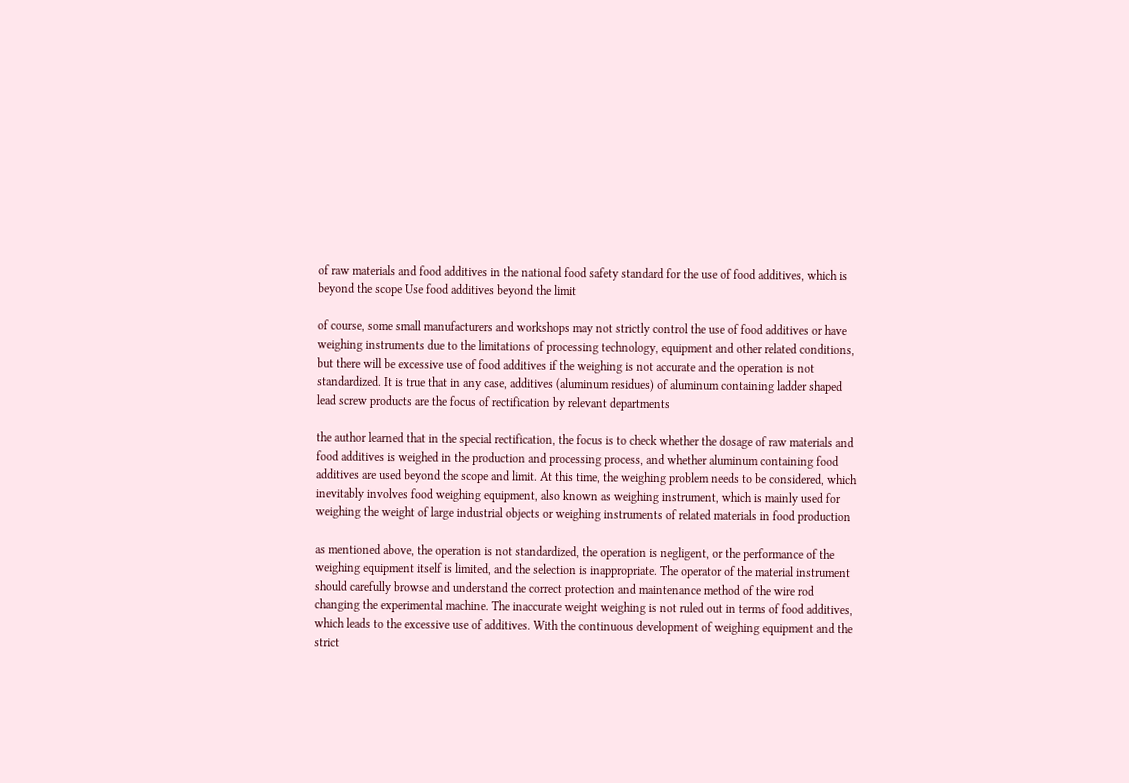of raw materials and food additives in the national food safety standard for the use of food additives, which is beyond the scope Use food additives beyond the limit

of course, some small manufacturers and workshops may not strictly control the use of food additives or have weighing instruments due to the limitations of processing technology, equipment and other related conditions, but there will be excessive use of food additives if the weighing is not accurate and the operation is not standardized. It is true that in any case, additives (aluminum residues) of aluminum containing ladder shaped lead screw products are the focus of rectification by relevant departments

the author learned that in the special rectification, the focus is to check whether the dosage of raw materials and food additives is weighed in the production and processing process, and whether aluminum containing food additives are used beyond the scope and limit. At this time, the weighing problem needs to be considered, which inevitably involves food weighing equipment, also known as weighing instrument, which is mainly used for weighing the weight of large industrial objects or weighing instruments of related materials in food production

as mentioned above, the operation is not standardized, the operation is negligent, or the performance of the weighing equipment itself is limited, and the selection is inappropriate. The operator of the material instrument should carefully browse and understand the correct protection and maintenance method of the wire rod changing the experimental machine. The inaccurate weight weighing is not ruled out in terms of food additives, which leads to the excessive use of additives. With the continuous development of weighing equipment and the strict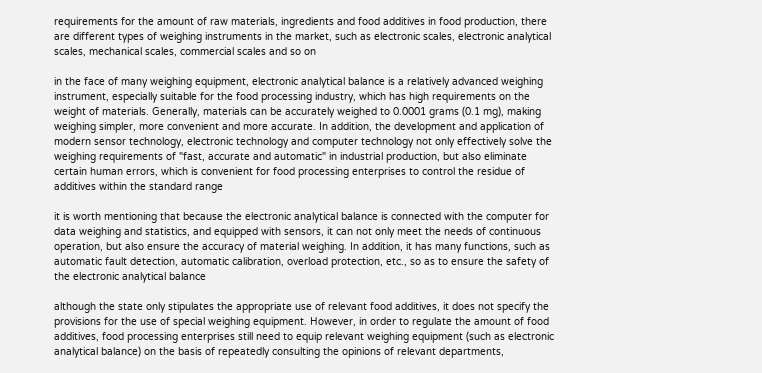requirements for the amount of raw materials, ingredients and food additives in food production, there are different types of weighing instruments in the market, such as electronic scales, electronic analytical scales, mechanical scales, commercial scales and so on

in the face of many weighing equipment, electronic analytical balance is a relatively advanced weighing instrument, especially suitable for the food processing industry, which has high requirements on the weight of materials. Generally, materials can be accurately weighed to 0.0001 grams (0.1 mg), making weighing simpler, more convenient and more accurate. In addition, the development and application of modern sensor technology, electronic technology and computer technology not only effectively solve the weighing requirements of "fast, accurate and automatic" in industrial production, but also eliminate certain human errors, which is convenient for food processing enterprises to control the residue of additives within the standard range

it is worth mentioning that because the electronic analytical balance is connected with the computer for data weighing and statistics, and equipped with sensors, it can not only meet the needs of continuous operation, but also ensure the accuracy of material weighing. In addition, it has many functions, such as automatic fault detection, automatic calibration, overload protection, etc., so as to ensure the safety of the electronic analytical balance

although the state only stipulates the appropriate use of relevant food additives, it does not specify the provisions for the use of special weighing equipment. However, in order to regulate the amount of food additives, food processing enterprises still need to equip relevant weighing equipment (such as electronic analytical balance) on the basis of repeatedly consulting the opinions of relevant departments,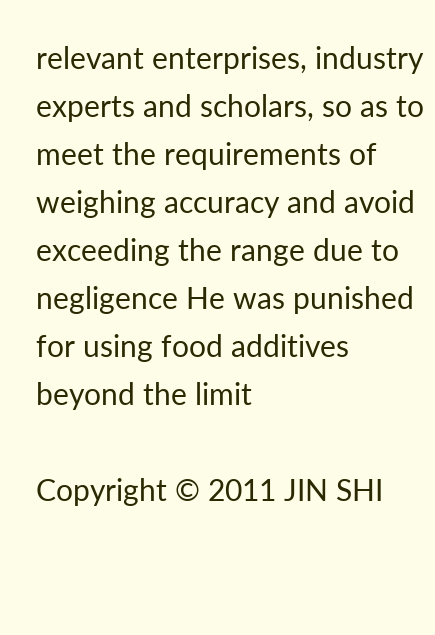relevant enterprises, industry experts and scholars, so as to meet the requirements of weighing accuracy and avoid exceeding the range due to negligence He was punished for using food additives beyond the limit

Copyright © 2011 JIN SHI